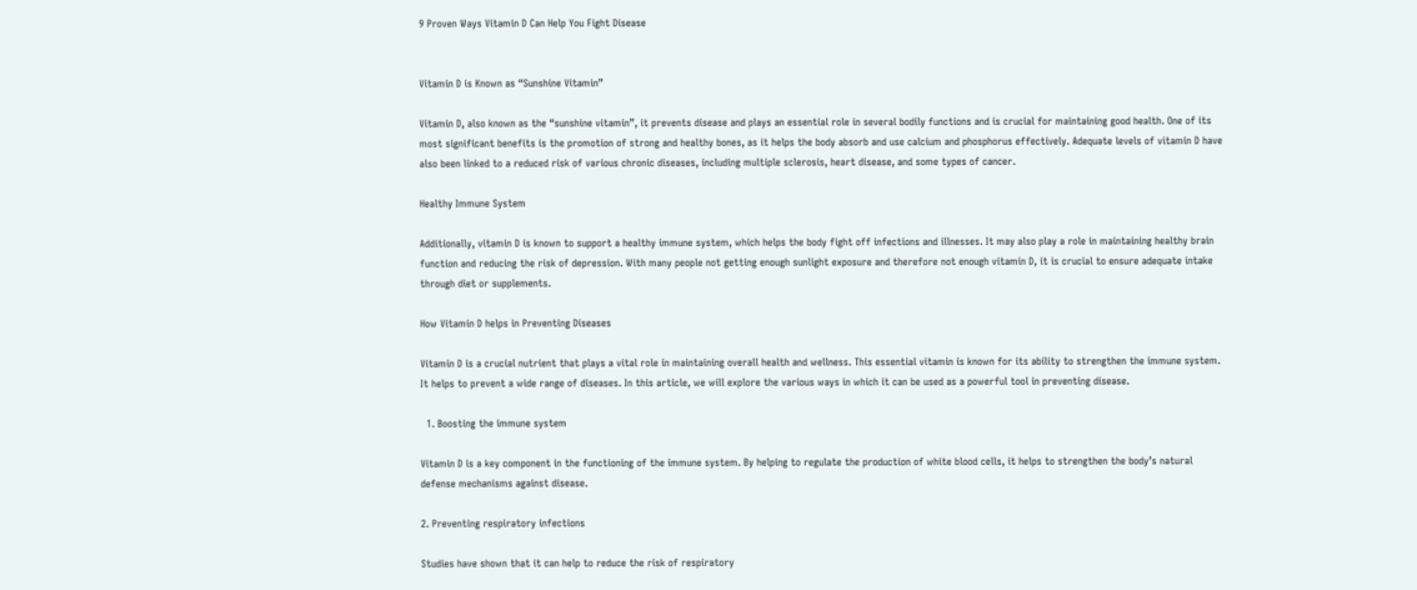9 Proven Ways Vitamin D Can Help You Fight Disease


Vitamin D is Known as “Sunshine Vitamin”

Vitamin D, also known as the “sunshine vitamin”, it prevents disease and plays an essential role in several bodily functions and is crucial for maintaining good health. One of its most significant benefits is the promotion of strong and healthy bones, as it helps the body absorb and use calcium and phosphorus effectively. Adequate levels of vitamin D have also been linked to a reduced risk of various chronic diseases, including multiple sclerosis, heart disease, and some types of cancer.

Healthy Immune System

Additionally, vitamin D is known to support a healthy immune system, which helps the body fight off infections and illnesses. It may also play a role in maintaining healthy brain function and reducing the risk of depression. With many people not getting enough sunlight exposure and therefore not enough vitamin D, it is crucial to ensure adequate intake through diet or supplements.

How Vitamin D helps in Preventing Diseases

Vitamin D is a crucial nutrient that plays a vital role in maintaining overall health and wellness. This essential vitamin is known for its ability to strengthen the immune system. It helps to prevent a wide range of diseases. In this article, we will explore the various ways in which it can be used as a powerful tool in preventing disease.

  1. Boosting the immune system

Vitamin D is a key component in the functioning of the immune system. By helping to regulate the production of white blood cells, it helps to strengthen the body’s natural defense mechanisms against disease.

2. Preventing respiratory infections

Studies have shown that it can help to reduce the risk of respiratory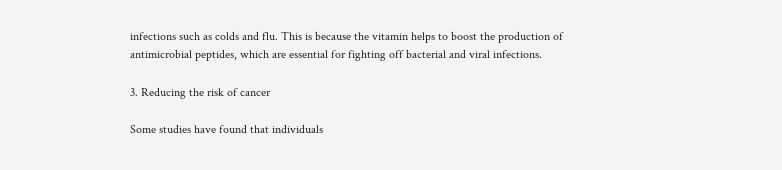infections such as colds and flu. This is because the vitamin helps to boost the production of antimicrobial peptides, which are essential for fighting off bacterial and viral infections.

3. Reducing the risk of cancer

Some studies have found that individuals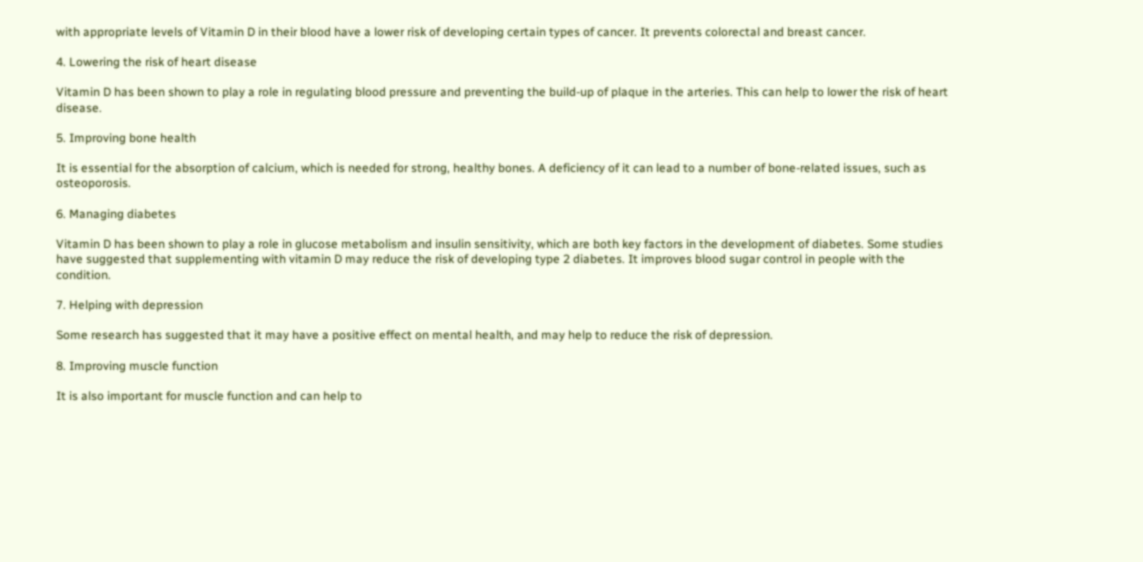with appropriate levels of Vitamin D in their blood have a lower risk of developing certain types of cancer. It prevents colorectal and breast cancer.

4. Lowering the risk of heart disease

Vitamin D has been shown to play a role in regulating blood pressure and preventing the build-up of plaque in the arteries. This can help to lower the risk of heart disease.

5. Improving bone health

It is essential for the absorption of calcium, which is needed for strong, healthy bones. A deficiency of it can lead to a number of bone-related issues, such as osteoporosis.

6. Managing diabetes

Vitamin D has been shown to play a role in glucose metabolism and insulin sensitivity, which are both key factors in the development of diabetes. Some studies have suggested that supplementing with vitamin D may reduce the risk of developing type 2 diabetes. It improves blood sugar control in people with the condition.

7. Helping with depression

Some research has suggested that it may have a positive effect on mental health, and may help to reduce the risk of depression.

8. Improving muscle function

It is also important for muscle function and can help to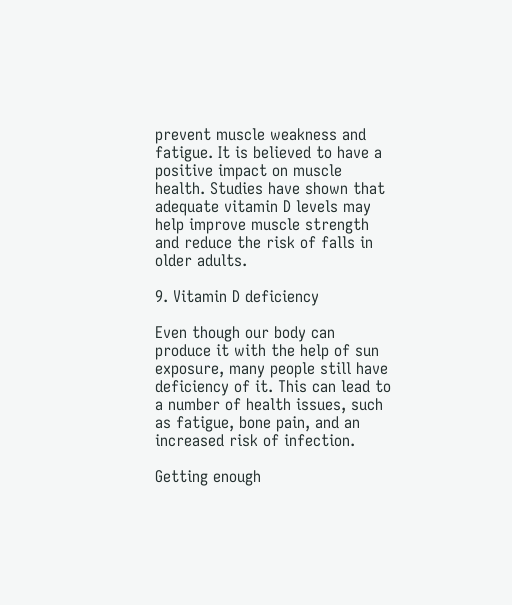prevent muscle weakness and fatigue. It is believed to have a positive impact on muscle health. Studies have shown that adequate vitamin D levels may help improve muscle strength and reduce the risk of falls in older adults.

9. Vitamin D deficiency

Even though our body can produce it with the help of sun exposure, many people still have deficiency of it. This can lead to a number of health issues, such as fatigue, bone pain, and an increased risk of infection.

Getting enough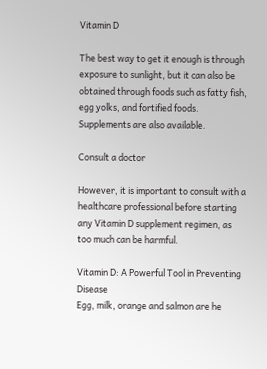Vitamin D

The best way to get it enough is through exposure to sunlight, but it can also be obtained through foods such as fatty fish, egg yolks, and fortified foods. Supplements are also available.

Consult a doctor

However, it is important to consult with a healthcare professional before starting any Vitamin D supplement regimen, as too much can be harmful.

Vitamin D: A Powerful Tool in Preventing Disease
Egg, milk, orange and salmon are he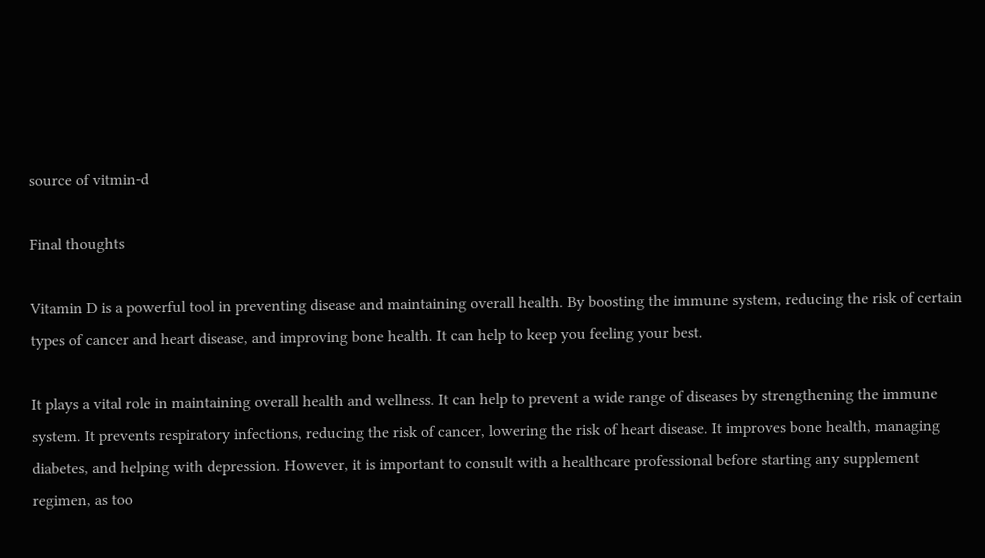source of vitmin-d

Final thoughts

Vitamin D is a powerful tool in preventing disease and maintaining overall health. By boosting the immune system, reducing the risk of certain types of cancer and heart disease, and improving bone health. It can help to keep you feeling your best.

It plays a vital role in maintaining overall health and wellness. It can help to prevent a wide range of diseases by strengthening the immune system. It prevents respiratory infections, reducing the risk of cancer, lowering the risk of heart disease. It improves bone health, managing diabetes, and helping with depression. However, it is important to consult with a healthcare professional before starting any supplement regimen, as too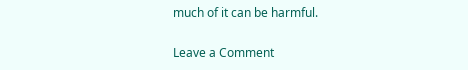much of it can be harmful.

Leave a Comment